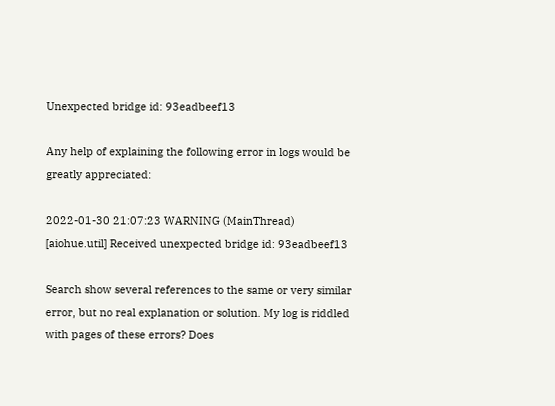Unexpected bridge id: 93eadbeef13

Any help of explaining the following error in logs would be greatly appreciated:

2022-01-30 21:07:23 WARNING (MainThread) [aiohue.util] Received unexpected bridge id: 93eadbeef13

Search show several references to the same or very similar error, but no real explanation or solution. My log is riddled with pages of these errors? Does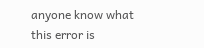anyone know what this error is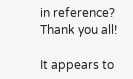in reference? Thank you all!

It appears to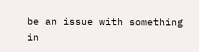be an issue with something in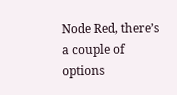Node Red, there’s a couple of options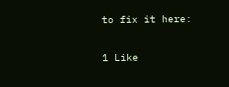to fix it here:

1 Like